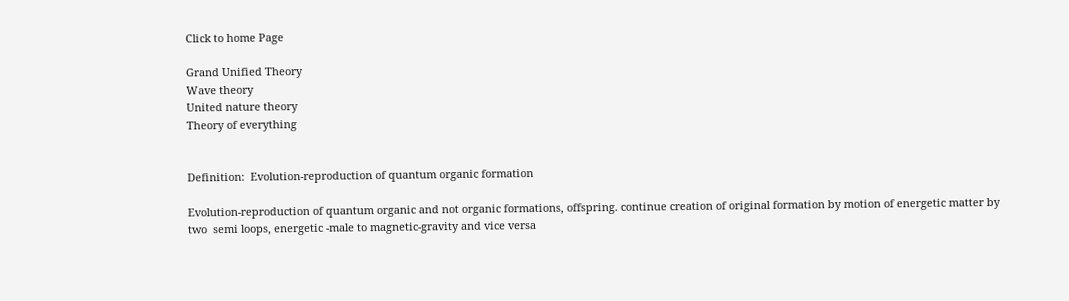Click to home Page

Grand Unified Theory
Wave theory
United nature theory
Theory of everything


Definition:  Evolution-reproduction of quantum organic formation

Evolution-reproduction of quantum organic and not organic formations, offspring. continue creation of original formation by motion of energetic matter by two  semi loops, energetic -male to magnetic-gravity and vice versa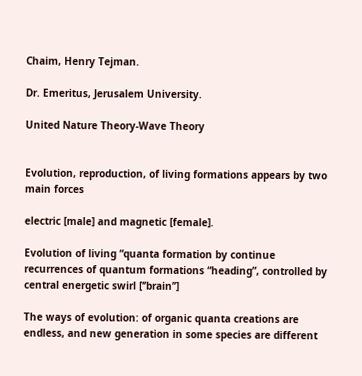Chaim, Henry Tejman.

Dr. Emeritus, Jerusalem University.

United Nature Theory-Wave Theory


Evolution, reproduction, of living formations appears by two main forces

electric [male] and magnetic [female].

Evolution of living “quanta formation by continue recurrences of quantum formations “heading”, controlled by central energetic swirl [‘’brain’’]

The ways of evolution: of organic quanta creations are endless, and new generation in some species are different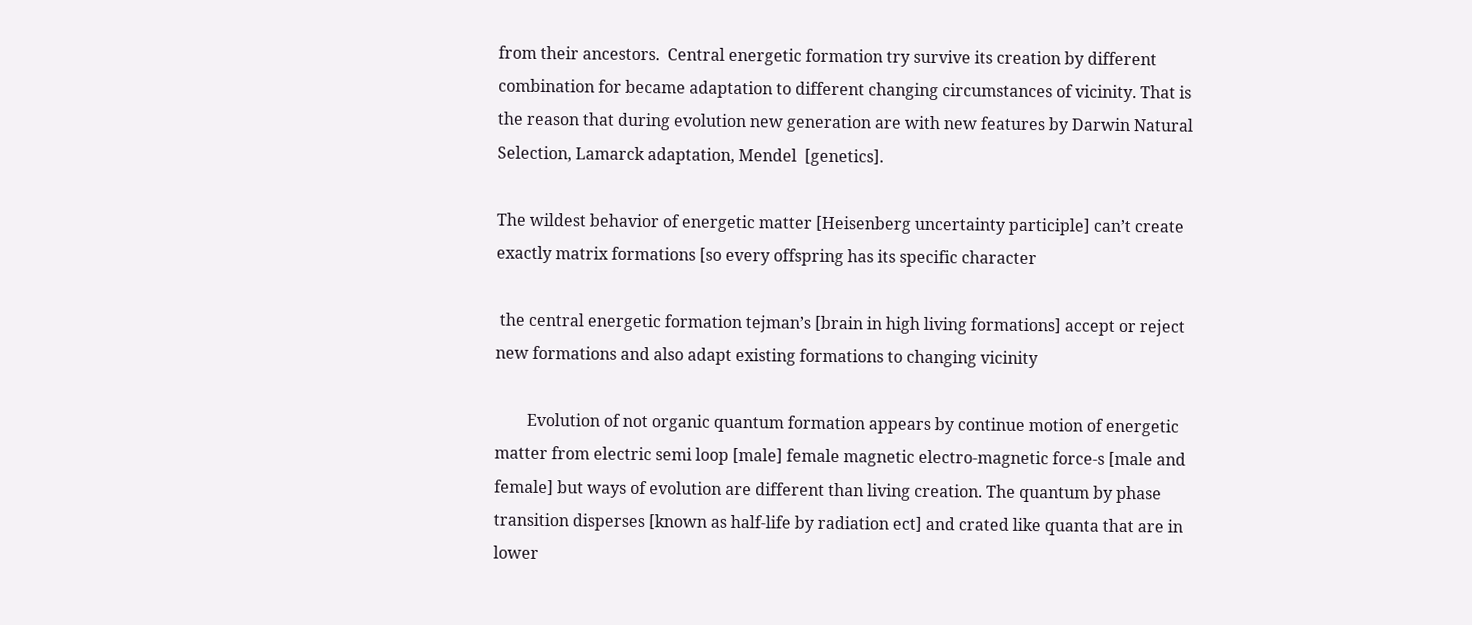from their ancestors.  Central energetic formation try survive its creation by different combination for became adaptation to different changing circumstances of vicinity. That is the reason that during evolution new generation are with new features by Darwin Natural Selection, Lamarck adaptation, Mendel  [genetics].

The wildest behavior of energetic matter [Heisenberg uncertainty participle] can’t create exactly matrix formations [so every offspring has its specific character

 the central energetic formation tejman’s [brain in high living formations] accept or reject new formations and also adapt existing formations to changing vicinity

        Evolution of not organic quantum formation appears by continue motion of energetic matter from electric semi loop [male] female magnetic electro-magnetic force-s [male and female] but ways of evolution are different than living creation. The quantum by phase transition disperses [known as half-life by radiation ect] and crated like quanta that are in lower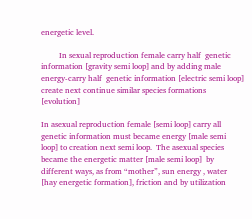energetic level.

         In sexual reproduction female carry half  genetic information [gravity semi loop] and by adding male energy-carry half  genetic information [electric semi loop] create next continue similar species formations [evolution]

In asexual reproduction female [semi loop] carry all genetic information must became energy [male semi loop] to creation next semi loop.  The asexual species became the energetic matter [male semi loop]  by different ways, as from “mother”, sun energy , water [hay energetic formation], friction and by utilization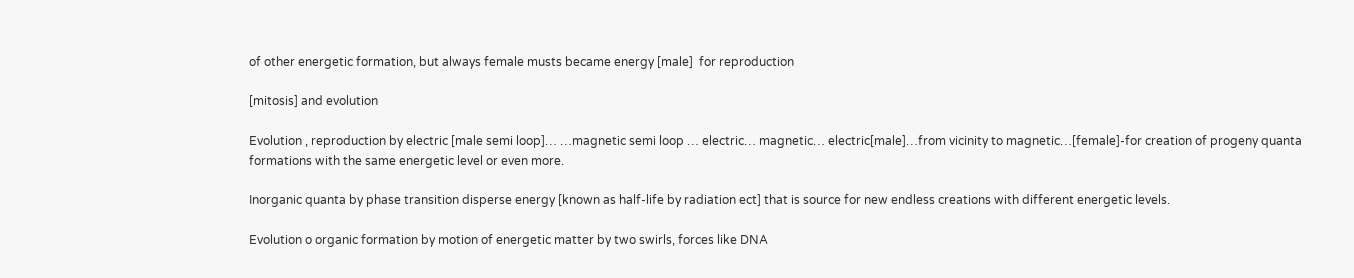of other energetic formation, but always female musts became energy [male]  for reproduction

[mitosis] and evolution

Evolution , reproduction by electric [male semi loop]… …magnetic semi loop … electric… magnetic… electric[male]…from vicinity to magnetic…[female]-for creation of progeny quanta formations with the same energetic level or even more.

Inorganic quanta by phase transition disperse energy [known as half-life by radiation ect] that is source for new endless creations with different energetic levels.

Evolution o organic formation by motion of energetic matter by two swirls, forces like DNA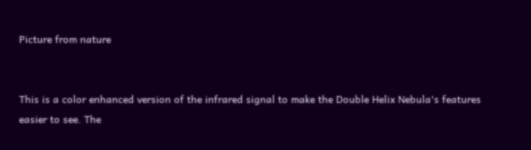Picture from nature


This is a color enhanced version of the infrared signal to make the Double Helix Nebula's features easier to see. The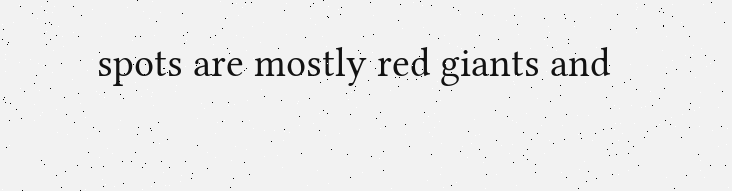spots are mostly red giants and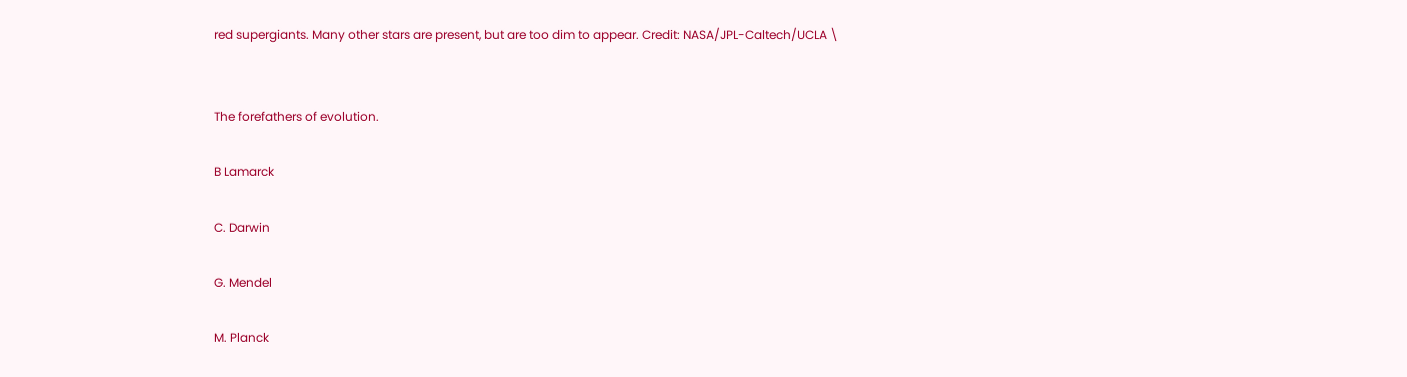red supergiants. Many other stars are present, but are too dim to appear. Credit: NASA/JPL-Caltech/UCLA \


The forefathers of evolution.

B Lamarck

C. Darwin

G. Mendel

M. Planck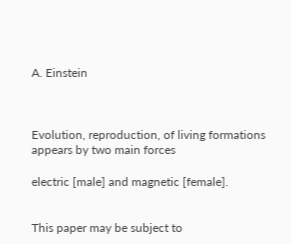A. Einstein



Evolution, reproduction, of living formations appears by two main forces

electric [male] and magnetic [female].


This paper may be subject to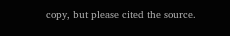copy, but please cited the source.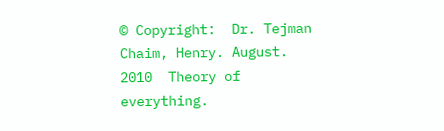© Copyright:  Dr. Tejman Chaim, Henry. August. 2010  Theory of everything.